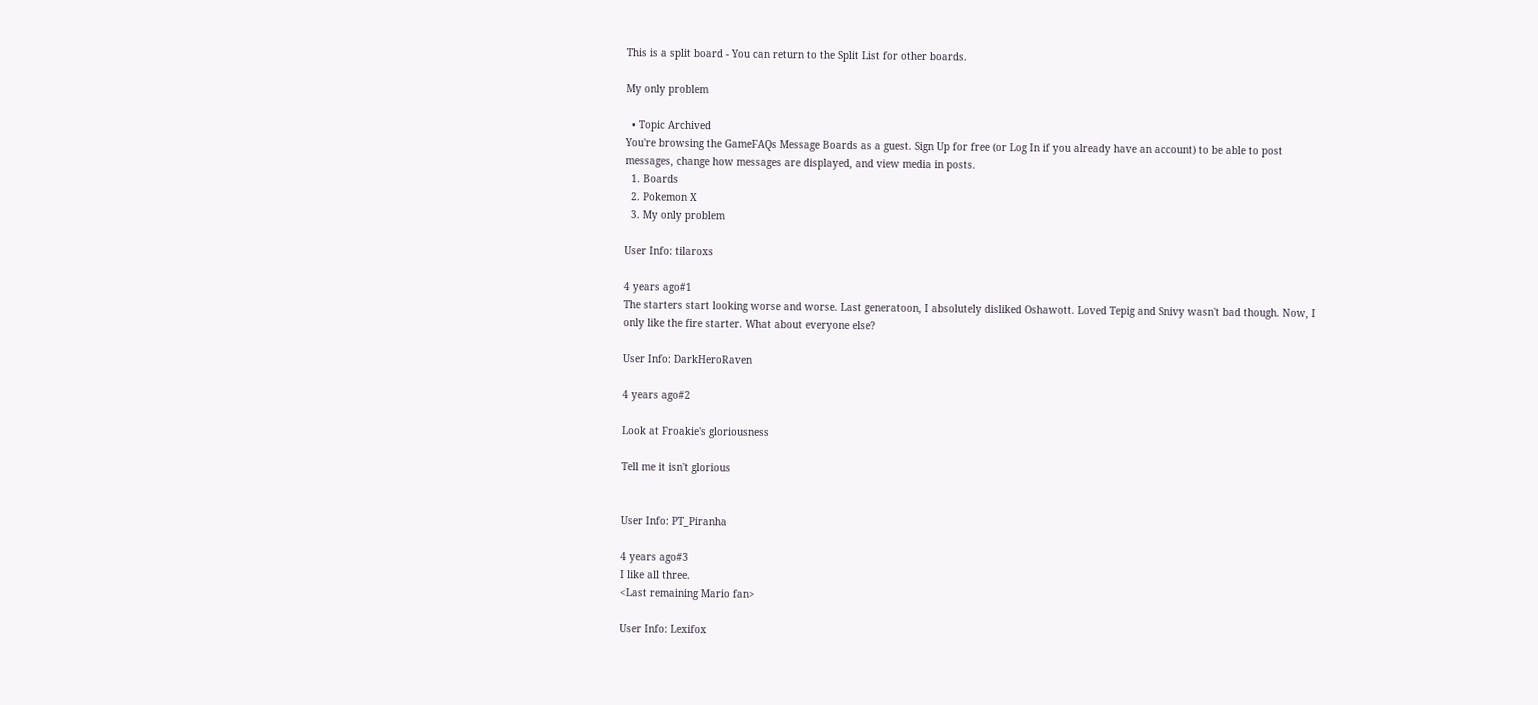This is a split board - You can return to the Split List for other boards.

My only problem

  • Topic Archived
You're browsing the GameFAQs Message Boards as a guest. Sign Up for free (or Log In if you already have an account) to be able to post messages, change how messages are displayed, and view media in posts.
  1. Boards
  2. Pokemon X
  3. My only problem

User Info: tilaroxs

4 years ago#1
The starters start looking worse and worse. Last generatoon, I absolutely disliked Oshawott. Loved Tepig and Snivy wasn't bad though. Now, I only like the fire starter. What about everyone else?

User Info: DarkHeroRaven

4 years ago#2

Look at Froakie's gloriousness

Tell me it isn't glorious


User Info: PT_Piranha

4 years ago#3
I like all three.
<Last remaining Mario fan>

User Info: Lexifox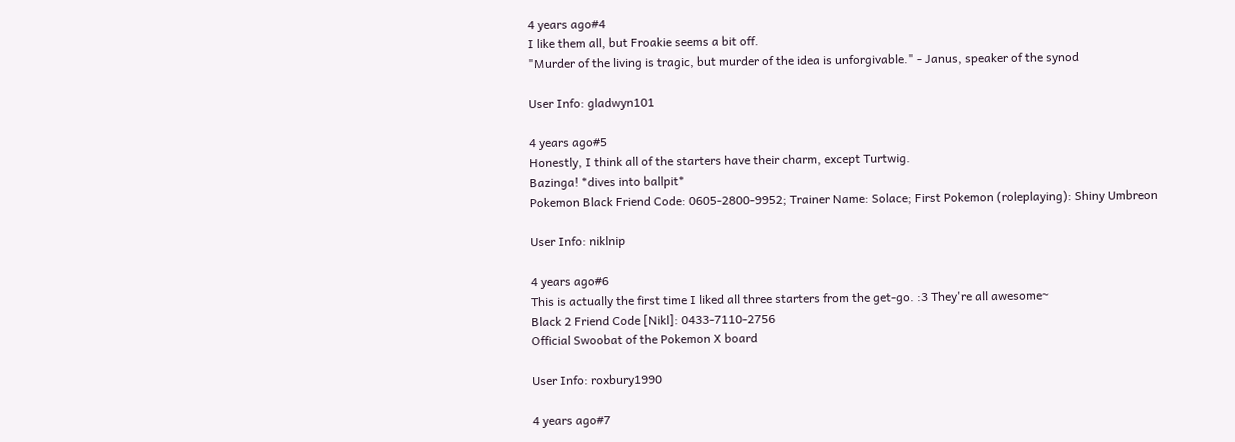4 years ago#4
I like them all, but Froakie seems a bit off.
"Murder of the living is tragic, but murder of the idea is unforgivable." - Janus, speaker of the synod

User Info: gladwyn101

4 years ago#5
Honestly, I think all of the starters have their charm, except Turtwig.
Bazinga! *dives into ballpit*
Pokemon Black Friend Code: 0605-2800-9952; Trainer Name: Solace; First Pokemon (roleplaying): Shiny Umbreon

User Info: niklnip

4 years ago#6
This is actually the first time I liked all three starters from the get-go. :3 They're all awesome~
Black 2 Friend Code [Nikl]: 0433-7110-2756
Official Swoobat of the Pokemon X board

User Info: roxbury1990

4 years ago#7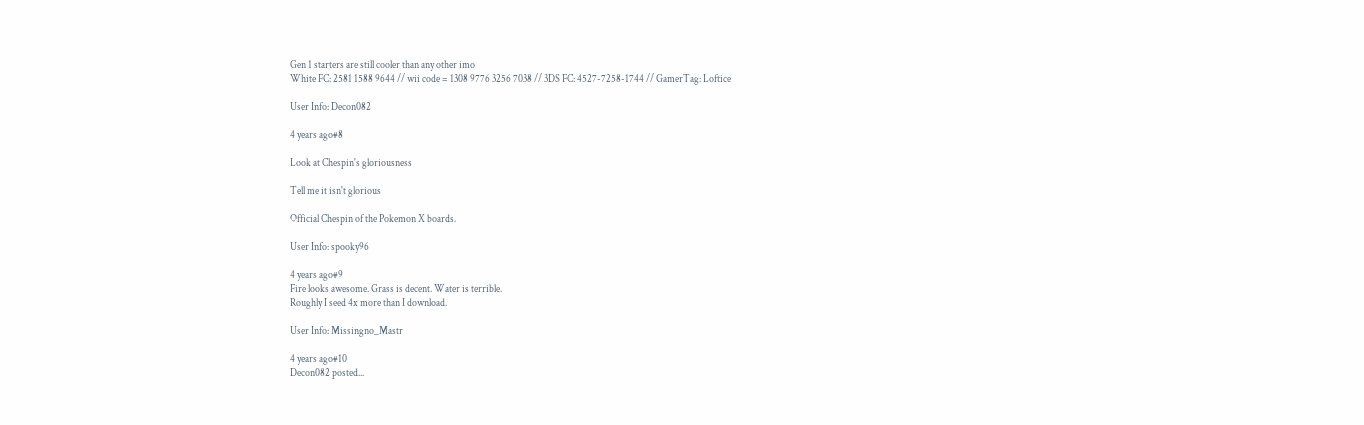Gen 1 starters are still cooler than any other imo
White FC: 2581 1588 9644 // wii code = 1308 9776 3256 7038 // 3DS FC: 4527-7258-1744 // GamerTag: Loftice

User Info: Decon082

4 years ago#8

Look at Chespin's gloriousness

Tell me it isn't glorious

Official Chespin of the Pokemon X boards.

User Info: spooky96

4 years ago#9
Fire looks awesome. Grass is decent. Water is terrible.
Roughly I seed 4x more than I download.

User Info: Missingno_Mastr

4 years ago#10
Decon082 posted...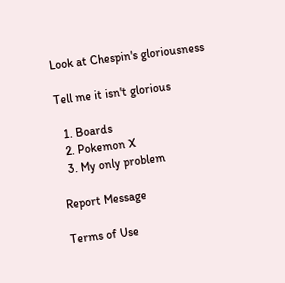Look at Chespin's gloriousness

Tell me it isn't glorious

  1. Boards
  2. Pokemon X
  3. My only problem

Report Message

Terms of Use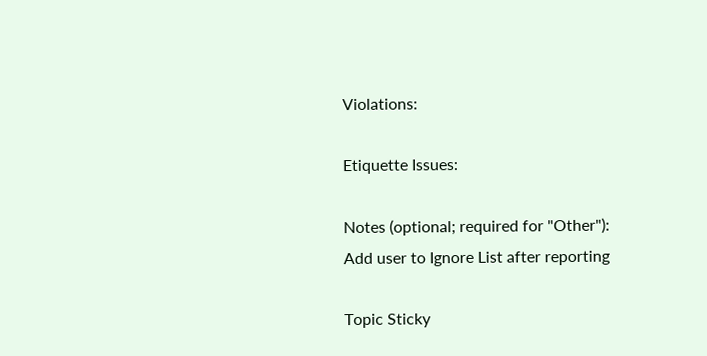Violations:

Etiquette Issues:

Notes (optional; required for "Other"):
Add user to Ignore List after reporting

Topic Sticky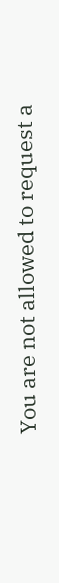You are not allowed to request a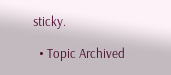sticky.

  • Topic Archived